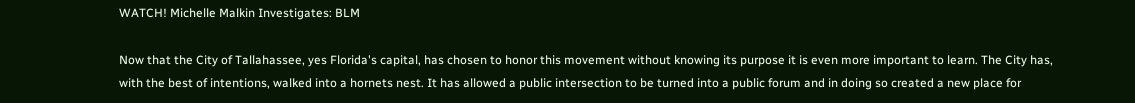WATCH! Michelle Malkin Investigates: BLM

Now that the City of Tallahassee, yes Florida's capital, has chosen to honor this movement without knowing its purpose it is even more important to learn. The City has, with the best of intentions, walked into a hornets nest. It has allowed a public intersection to be turned into a public forum and in doing so created a new place for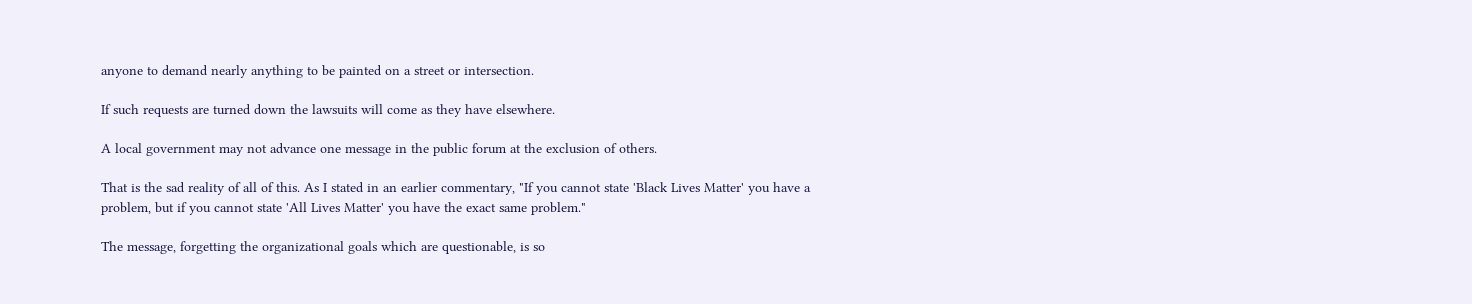anyone to demand nearly anything to be painted on a street or intersection.

If such requests are turned down the lawsuits will come as they have elsewhere.

A local government may not advance one message in the public forum at the exclusion of others.

That is the sad reality of all of this. As I stated in an earlier commentary, "If you cannot state 'Black Lives Matter' you have a problem, but if you cannot state 'All Lives Matter' you have the exact same problem."

The message, forgetting the organizational goals which are questionable, is so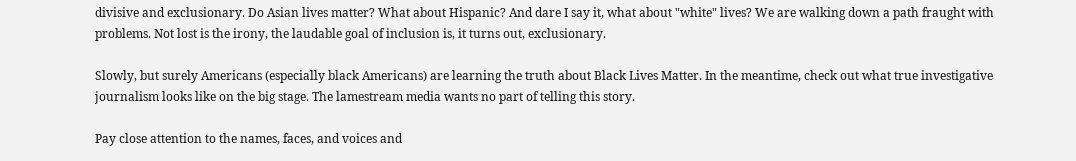divisive and exclusionary. Do Asian lives matter? What about Hispanic? And dare I say it, what about "white" lives? We are walking down a path fraught with problems. Not lost is the irony, the laudable goal of inclusion is, it turns out, exclusionary.

Slowly, but surely Americans (especially black Americans) are learning the truth about Black Lives Matter. In the meantime, check out what true investigative journalism looks like on the big stage. The lamestream media wants no part of telling this story.

Pay close attention to the names, faces, and voices and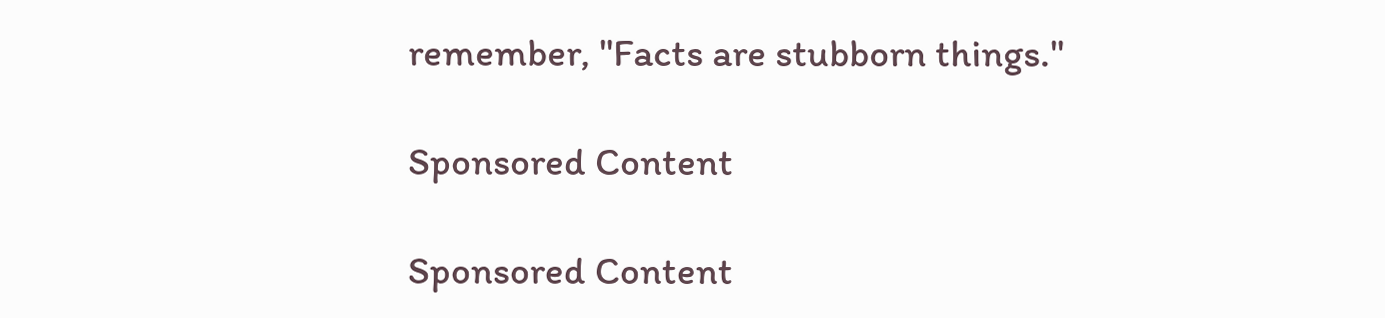remember, "Facts are stubborn things."

Sponsored Content

Sponsored Content